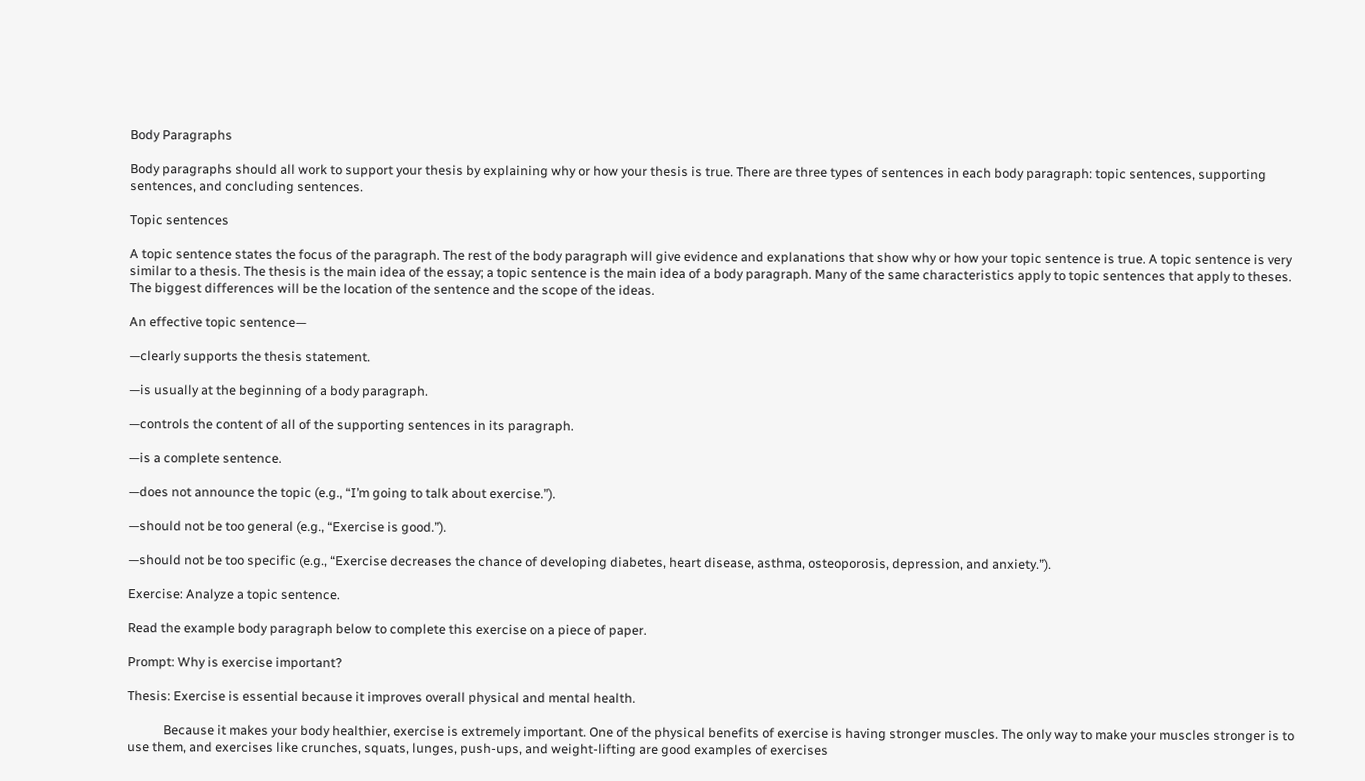Body Paragraphs

Body paragraphs should all work to support your thesis by explaining why or how your thesis is true. There are three types of sentences in each body paragraph: topic sentences, supporting sentences, and concluding sentences.

Topic sentences

A topic sentence states the focus of the paragraph. The rest of the body paragraph will give evidence and explanations that show why or how your topic sentence is true. A topic sentence is very similar to a thesis. The thesis is the main idea of the essay; a topic sentence is the main idea of a body paragraph. Many of the same characteristics apply to topic sentences that apply to theses. The biggest differences will be the location of the sentence and the scope of the ideas.

An effective topic sentence—

—clearly supports the thesis statement.

—is usually at the beginning of a body paragraph.

—controls the content of all of the supporting sentences in its paragraph.

—is a complete sentence.

—does not announce the topic (e.g., “I’m going to talk about exercise.”).

—should not be too general (e.g., “Exercise is good.”).

—should not be too specific (e.g., “Exercise decreases the chance of developing diabetes, heart disease, asthma, osteoporosis, depression, and anxiety.”).

Exercise: Analyze a topic sentence.

Read the example body paragraph below to complete this exercise on a piece of paper.

Prompt: Why is exercise important?

Thesis: Exercise is essential because it improves overall physical and mental health.

            Because it makes your body healthier, exercise is extremely important. One of the physical benefits of exercise is having stronger muscles. The only way to make your muscles stronger is to use them, and exercises like crunches, squats, lunges, push-ups, and weight-lifting are good examples of exercises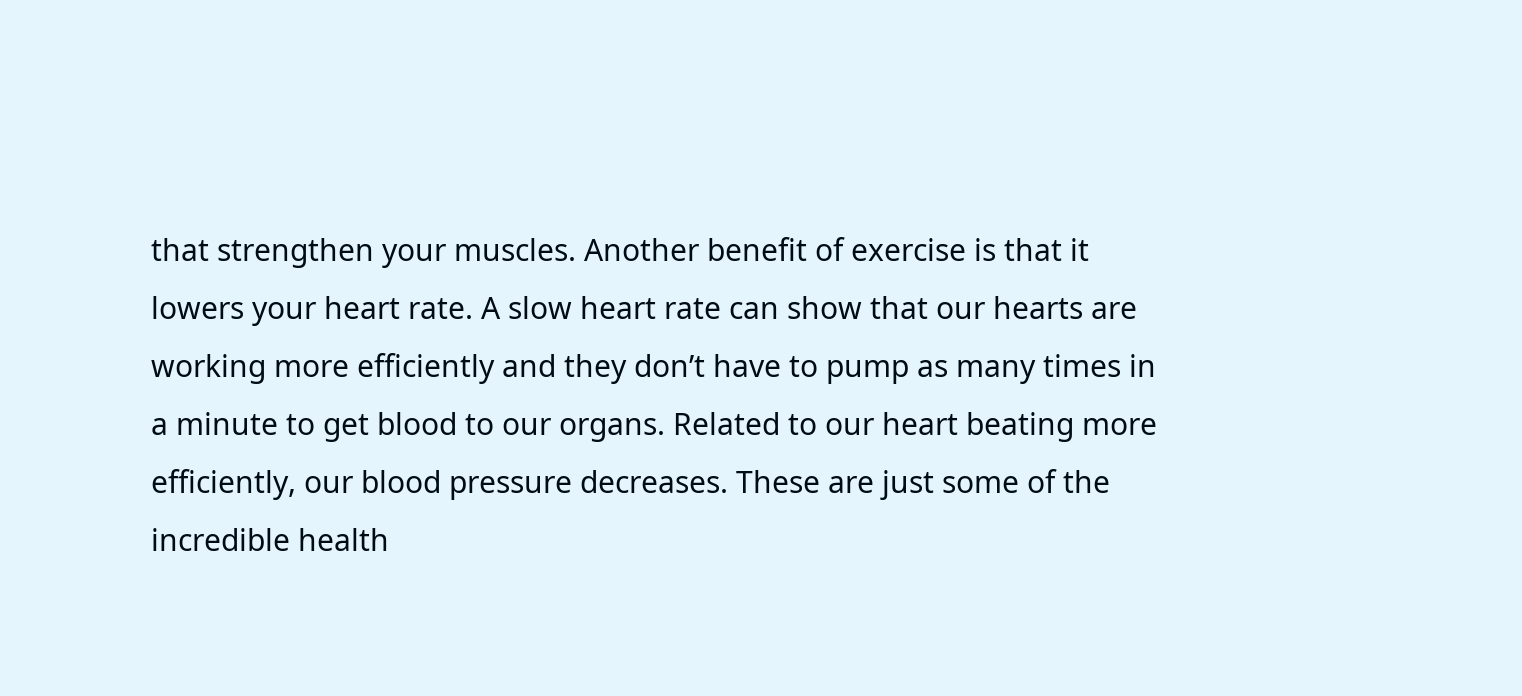that strengthen your muscles. Another benefit of exercise is that it lowers your heart rate. A slow heart rate can show that our hearts are working more efficiently and they don’t have to pump as many times in a minute to get blood to our organs. Related to our heart beating more efficiently, our blood pressure decreases. These are just some of the incredible health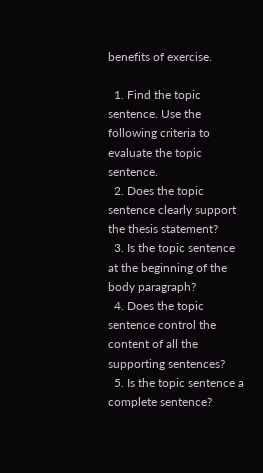benefits of exercise.

  1. Find the topic sentence. Use the following criteria to evaluate the topic sentence.
  2. Does the topic sentence clearly support the thesis statement?
  3. Is the topic sentence at the beginning of the body paragraph?
  4. Does the topic sentence control the content of all the supporting sentences?
  5. Is the topic sentence a complete sentence?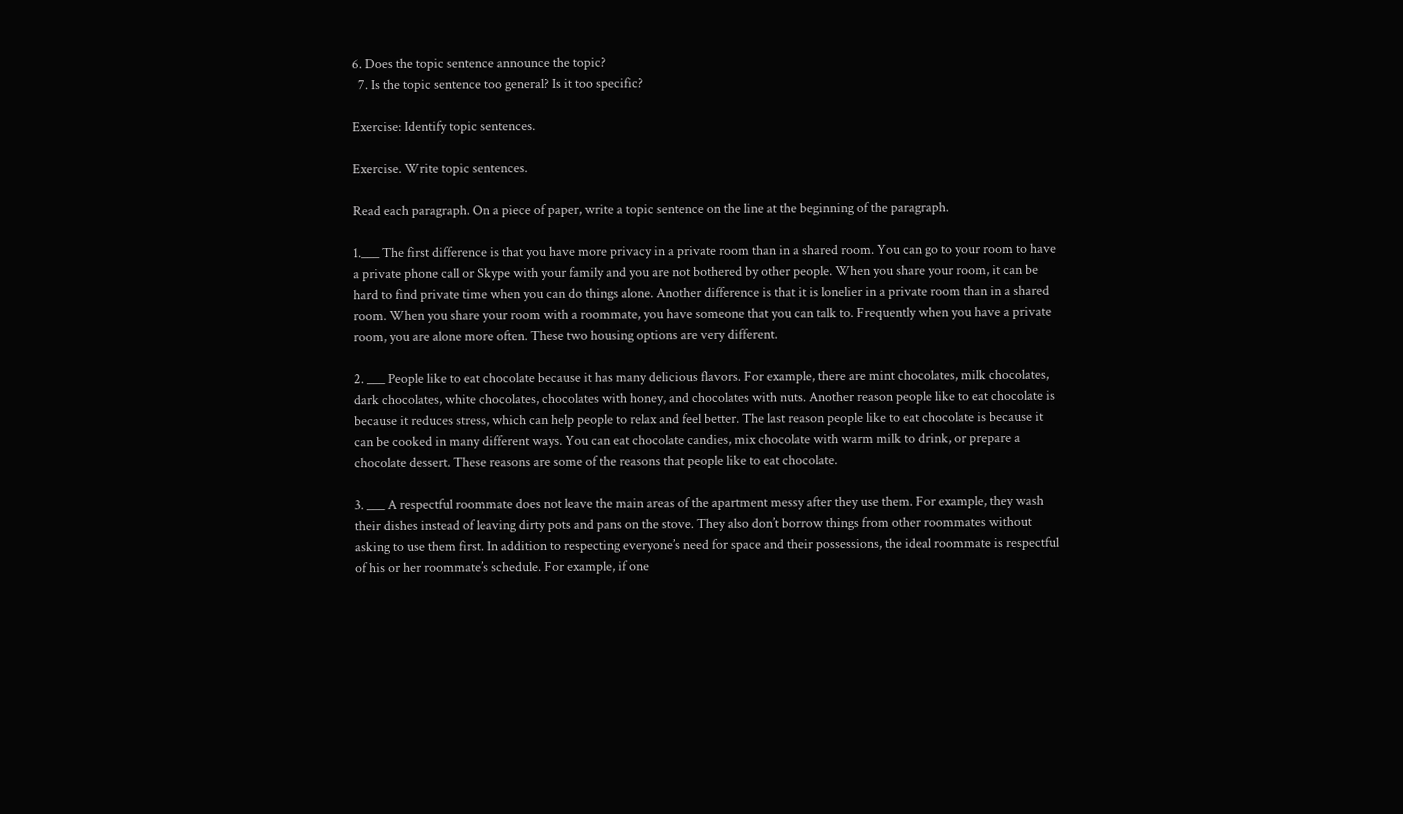6. Does the topic sentence announce the topic?
  7. Is the topic sentence too general? Is it too specific?

Exercise: Identify topic sentences.

Exercise. Write topic sentences.

Read each paragraph. On a piece of paper, write a topic sentence on the line at the beginning of the paragraph.

1.___ The first difference is that you have more privacy in a private room than in a shared room. You can go to your room to have a private phone call or Skype with your family and you are not bothered by other people. When you share your room, it can be hard to find private time when you can do things alone. Another difference is that it is lonelier in a private room than in a shared room. When you share your room with a roommate, you have someone that you can talk to. Frequently when you have a private room, you are alone more often. These two housing options are very different.

2. ___ People like to eat chocolate because it has many delicious flavors. For example, there are mint chocolates, milk chocolates, dark chocolates, white chocolates, chocolates with honey, and chocolates with nuts. Another reason people like to eat chocolate is because it reduces stress, which can help people to relax and feel better. The last reason people like to eat chocolate is because it can be cooked in many different ways. You can eat chocolate candies, mix chocolate with warm milk to drink, or prepare a chocolate dessert. These reasons are some of the reasons that people like to eat chocolate.

3. ___ A respectful roommate does not leave the main areas of the apartment messy after they use them. For example, they wash their dishes instead of leaving dirty pots and pans on the stove. They also don’t borrow things from other roommates without asking to use them first. In addition to respecting everyone’s need for space and their possessions, the ideal roommate is respectful of his or her roommate’s schedule. For example, if one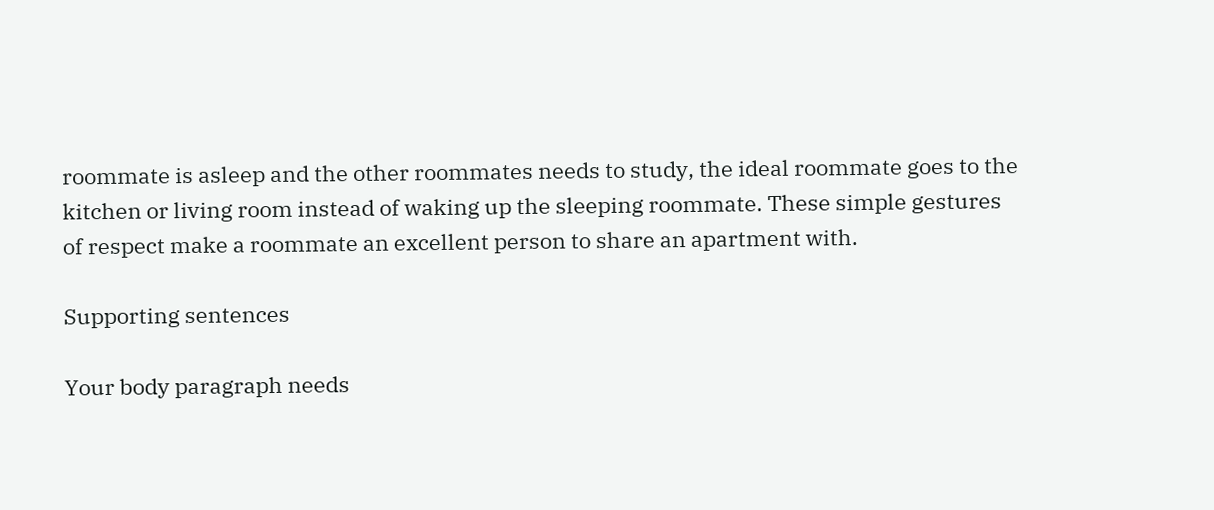roommate is asleep and the other roommates needs to study, the ideal roommate goes to the kitchen or living room instead of waking up the sleeping roommate. These simple gestures of respect make a roommate an excellent person to share an apartment with.

Supporting sentences

Your body paragraph needs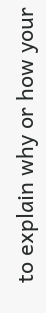to explain why or how your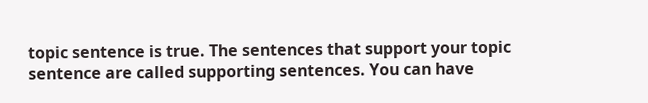topic sentence is true. The sentences that support your topic sentence are called supporting sentences. You can have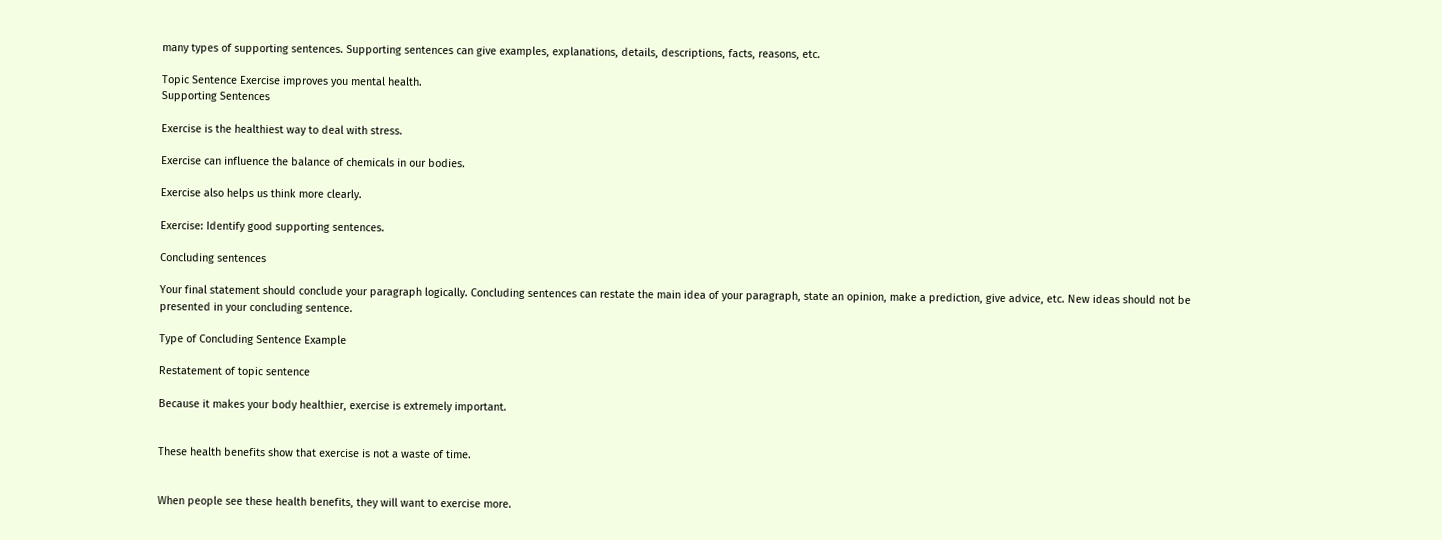many types of supporting sentences. Supporting sentences can give examples, explanations, details, descriptions, facts, reasons, etc.

Topic Sentence Exercise improves you mental health.
Supporting Sentences

Exercise is the healthiest way to deal with stress.

Exercise can influence the balance of chemicals in our bodies.

Exercise also helps us think more clearly.

Exercise: Identify good supporting sentences.

Concluding sentences

Your final statement should conclude your paragraph logically. Concluding sentences can restate the main idea of your paragraph, state an opinion, make a prediction, give advice, etc. New ideas should not be presented in your concluding sentence.

Type of Concluding Sentence Example

Restatement of topic sentence

Because it makes your body healthier, exercise is extremely important.


These health benefits show that exercise is not a waste of time.


When people see these health benefits, they will want to exercise more.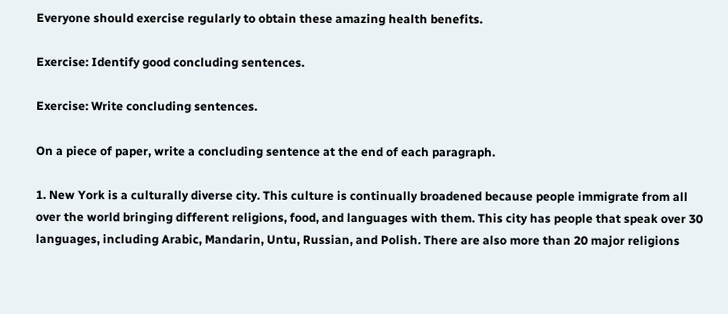Everyone should exercise regularly to obtain these amazing health benefits.

Exercise: Identify good concluding sentences.

Exercise: Write concluding sentences.

On a piece of paper, write a concluding sentence at the end of each paragraph.

1. New York is a culturally diverse city. This culture is continually broadened because people immigrate from all over the world bringing different religions, food, and languages with them. This city has people that speak over 30 languages, including Arabic, Mandarin, Untu, Russian, and Polish. There are also more than 20 major religions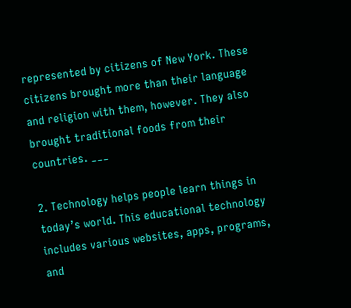represented by citizens of New York. These citizens brought more than their language and religion with them, however. They also brought traditional foods from their countries. ___

2. Technology helps people learn things in today’s world. This educational technology includes various websites, apps, programs, and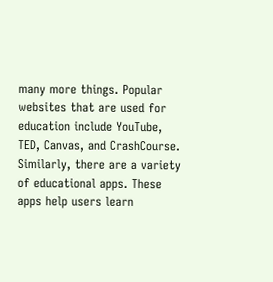many more things. Popular websites that are used for education include YouTube, TED, Canvas, and CrashCourse. Similarly, there are a variety of educational apps. These apps help users learn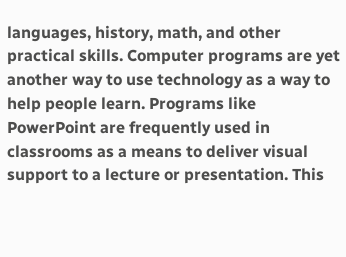languages, history, math, and other practical skills. Computer programs are yet another way to use technology as a way to help people learn. Programs like PowerPoint are frequently used in classrooms as a means to deliver visual support to a lecture or presentation. This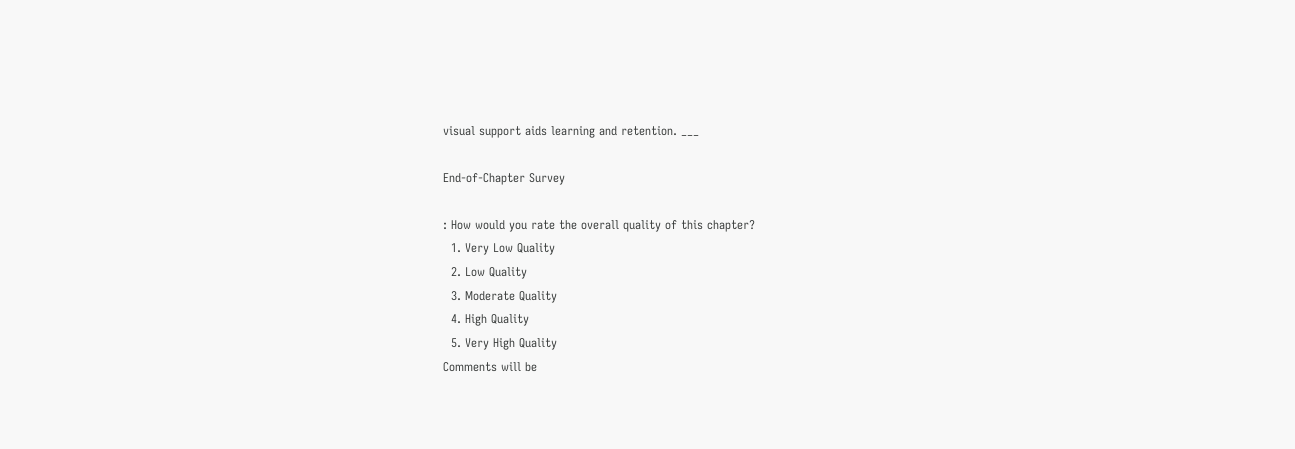visual support aids learning and retention. ___

End-of-Chapter Survey

: How would you rate the overall quality of this chapter?
  1. Very Low Quality
  2. Low Quality
  3. Moderate Quality
  4. High Quality
  5. Very High Quality
Comments will be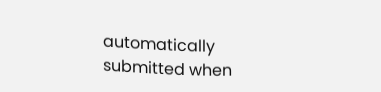automatically submitted when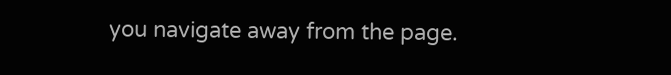you navigate away from the page.